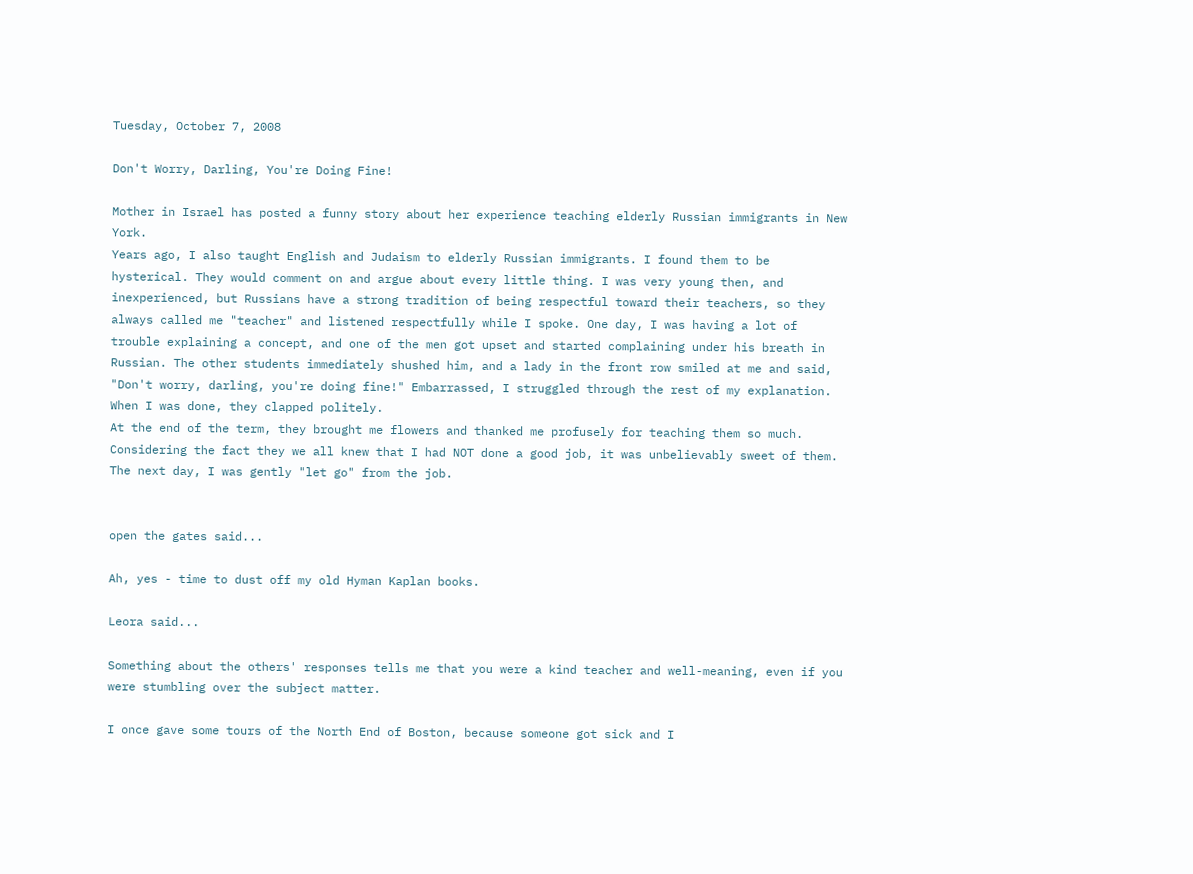Tuesday, October 7, 2008

Don't Worry, Darling, You're Doing Fine!

Mother in Israel has posted a funny story about her experience teaching elderly Russian immigrants in New York.
Years ago, I also taught English and Judaism to elderly Russian immigrants. I found them to be hysterical. They would comment on and argue about every little thing. I was very young then, and inexperienced, but Russians have a strong tradition of being respectful toward their teachers, so they always called me "teacher" and listened respectfully while I spoke. One day, I was having a lot of trouble explaining a concept, and one of the men got upset and started complaining under his breath in Russian. The other students immediately shushed him, and a lady in the front row smiled at me and said, "Don't worry, darling, you're doing fine!" Embarrassed, I struggled through the rest of my explanation. When I was done, they clapped politely.
At the end of the term, they brought me flowers and thanked me profusely for teaching them so much. Considering the fact they we all knew that I had NOT done a good job, it was unbelievably sweet of them.
The next day, I was gently "let go" from the job.


open the gates said...

Ah, yes - time to dust off my old Hyman Kaplan books.

Leora said...

Something about the others' responses tells me that you were a kind teacher and well-meaning, even if you were stumbling over the subject matter.

I once gave some tours of the North End of Boston, because someone got sick and I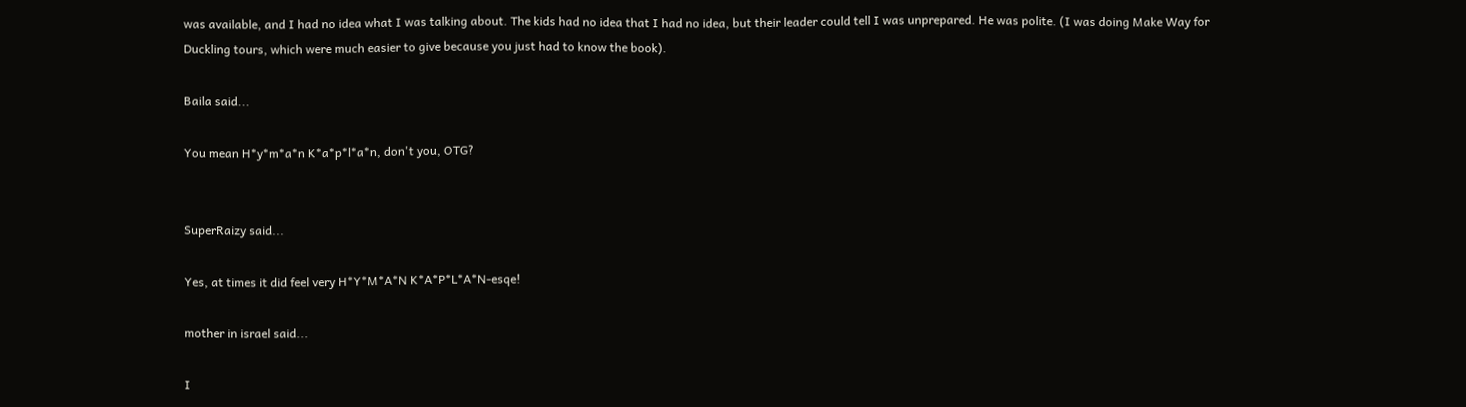was available, and I had no idea what I was talking about. The kids had no idea that I had no idea, but their leader could tell I was unprepared. He was polite. (I was doing Make Way for Duckling tours, which were much easier to give because you just had to know the book).

Baila said...

You mean H*y*m*a*n K*a*p*l*a*n, don't you, OTG?


SuperRaizy said...

Yes, at times it did feel very H*Y*M*A*N K*A*P*L*A*N-esqe!

mother in israel said...

I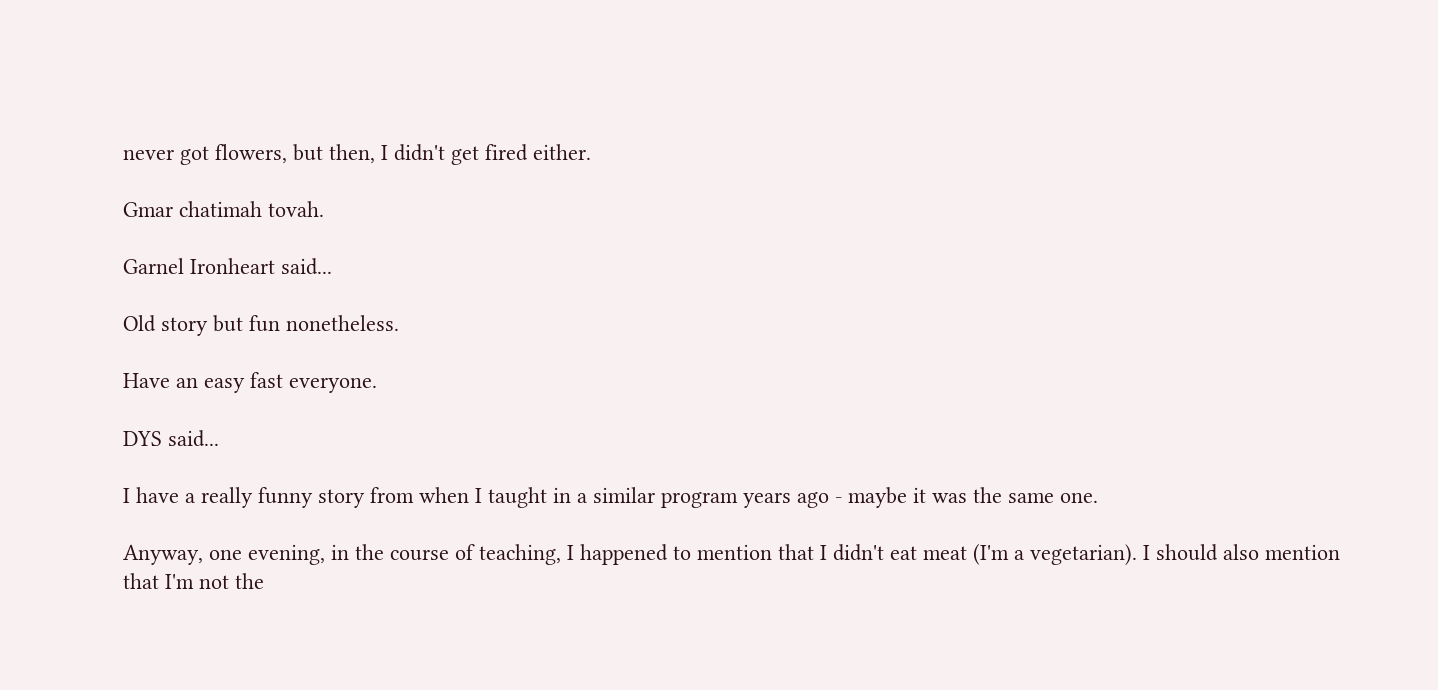never got flowers, but then, I didn't get fired either.

Gmar chatimah tovah.

Garnel Ironheart said...

Old story but fun nonetheless.

Have an easy fast everyone.

DYS said...

I have a really funny story from when I taught in a similar program years ago - maybe it was the same one.

Anyway, one evening, in the course of teaching, I happened to mention that I didn't eat meat (I'm a vegetarian). I should also mention that I'm not the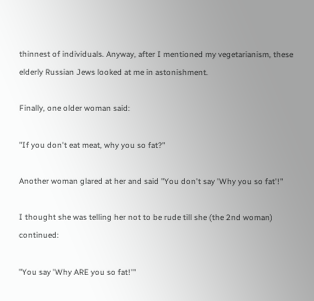thinnest of individuals. Anyway, after I mentioned my vegetarianism, these elderly Russian Jews looked at me in astonishment.

Finally, one older woman said:

"If you don't eat meat, why you so fat?"

Another woman glared at her and said "You don't say 'Why you so fat'!"

I thought she was telling her not to be rude till she (the 2nd woman) continued:

"You say 'Why ARE you so fat!'"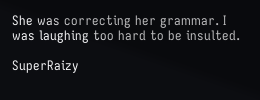She was correcting her grammar. I was laughing too hard to be insulted.

SuperRaizy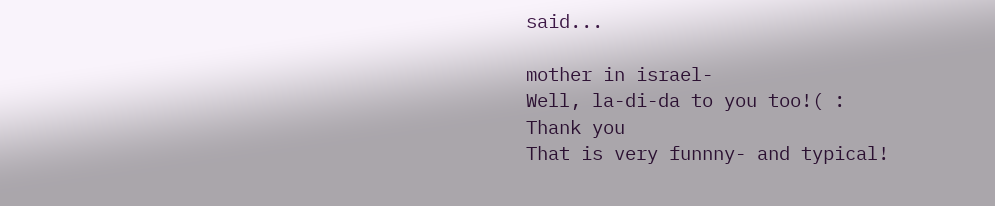said...

mother in israel-
Well, la-di-da to you too!( :
Thank you
That is very funnny- and typical!